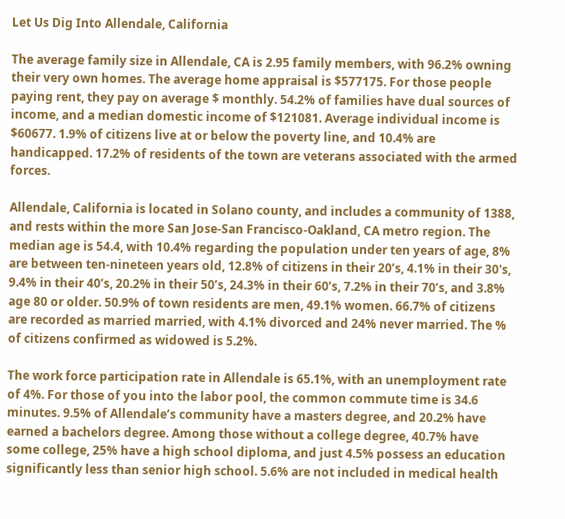Let Us Dig Into Allendale, California

The average family size in Allendale, CA is 2.95 family members, with 96.2% owning their very own homes. The average home appraisal is $577175. For those people paying rent, they pay on average $ monthly. 54.2% of families have dual sources of income, and a median domestic income of $121081. Average individual income is $60677. 1.9% of citizens live at or below the poverty line, and 10.4% are handicapped. 17.2% of residents of the town are veterans associated with the armed forces.

Allendale, California is located in Solano county, and includes a community of 1388, and rests within the more San Jose-San Francisco-Oakland, CA metro region. The median age is 54.4, with 10.4% regarding the population under ten years of age, 8% are between ten-nineteen years old, 12.8% of citizens in their 20’s, 4.1% in their 30's, 9.4% in their 40’s, 20.2% in their 50’s, 24.3% in their 60’s, 7.2% in their 70’s, and 3.8% age 80 or older. 50.9% of town residents are men, 49.1% women. 66.7% of citizens are recorded as married married, with 4.1% divorced and 24% never married. The % of citizens confirmed as widowed is 5.2%.

The work force participation rate in Allendale is 65.1%, with an unemployment rate of 4%. For those of you into the labor pool, the common commute time is 34.6 minutes. 9.5% of Allendale’s community have a masters degree, and 20.2% have earned a bachelors degree. Among those without a college degree, 40.7% have some college, 25% have a high school diploma, and just 4.5% possess an education significantly less than senior high school. 5.6% are not included in medical health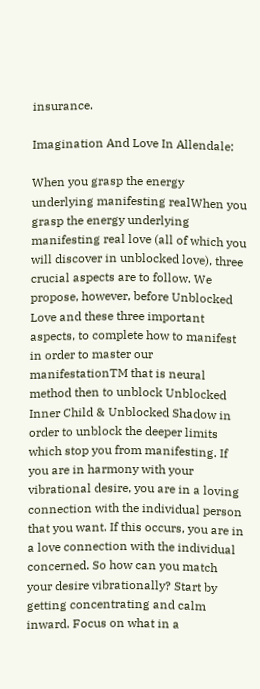insurance.

Imagination And Love In Allendale:

When you grasp the energy underlying manifesting realWhen you grasp the energy underlying manifesting real love (all of which you will discover in unblocked love), three crucial aspects are to follow. We propose, however, before Unblocked Love and these three important aspects, to complete how to manifest in order to master our manifestationTM that is neural method then to unblock Unblocked Inner Child & Unblocked Shadow in order to unblock the deeper limits which stop you from manifesting. If you are in harmony with your vibrational desire, you are in a loving connection with the individual person that you want. If this occurs, you are in a love connection with the individual concerned. So how can you match your desire vibrationally? Start by getting concentrating and calm inward. Focus on what in a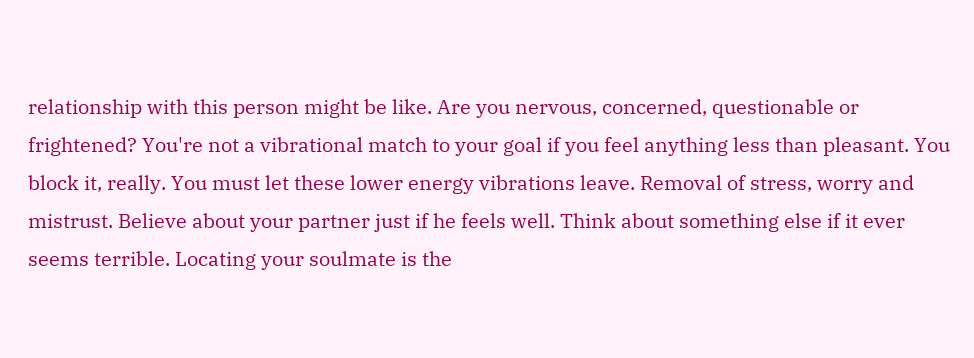relationship with this person might be like. Are you nervous, concerned, questionable or frightened? You're not a vibrational match to your goal if you feel anything less than pleasant. You block it, really. You must let these lower energy vibrations leave. Removal of stress, worry and mistrust. Believe about your partner just if he feels well. Think about something else if it ever seems terrible. Locating your soulmate is the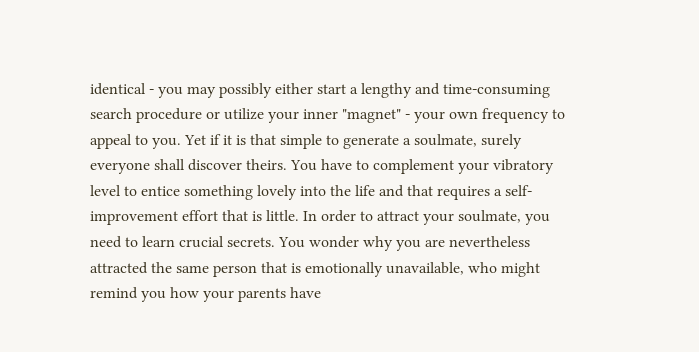identical - you may possibly either start a lengthy and time-consuming search procedure or utilize your inner "magnet" - your own frequency to appeal to you. Yet if it is that simple to generate a soulmate, surely everyone shall discover theirs. You have to complement your vibratory level to entice something lovely into the life and that requires a self-improvement effort that is little. In order to attract your soulmate, you need to learn crucial secrets. You wonder why you are nevertheless attracted the same person that is emotionally unavailable, who might remind you how your parents have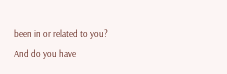been in or related to you? And do you have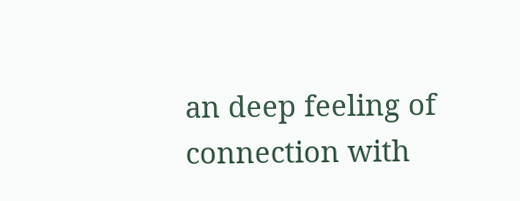an deep feeling of connection with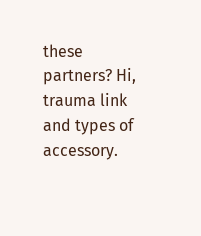these partners? Hi, trauma link and types of accessory.